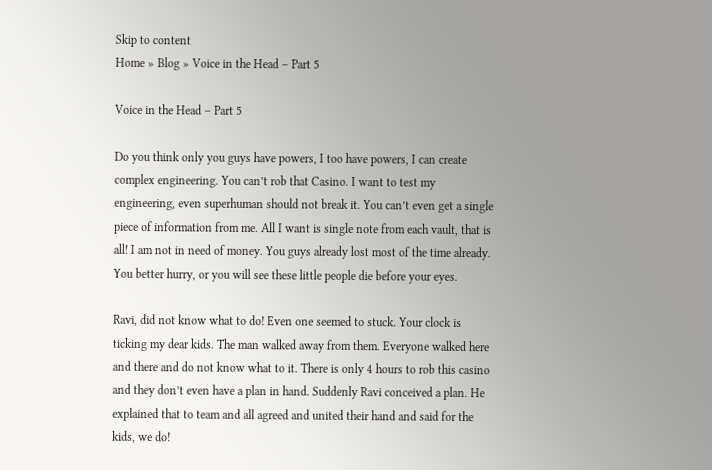Skip to content
Home » Blog » Voice in the Head – Part 5

Voice in the Head – Part 5

Do you think only you guys have powers, I too have powers, I can create complex engineering. You can’t rob that Casino. I want to test my engineering, even superhuman should not break it. You can’t even get a single piece of information from me. All I want is single note from each vault, that is all! I am not in need of money. You guys already lost most of the time already. You better hurry, or you will see these little people die before your eyes.

Ravi, did not know what to do! Even one seemed to stuck. Your clock is ticking my dear kids. The man walked away from them. Everyone walked here and there and do not know what to it. There is only 4 hours to rob this casino and they don’t even have a plan in hand. Suddenly Ravi conceived a plan. He explained that to team and all agreed and united their hand and said for the kids, we do!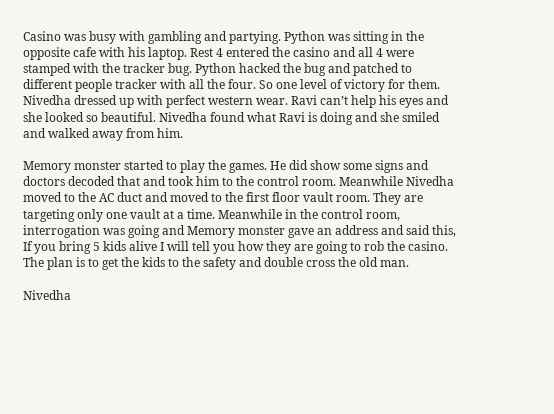Casino was busy with gambling and partying. Python was sitting in the opposite cafe with his laptop. Rest 4 entered the casino and all 4 were stamped with the tracker bug. Python hacked the bug and patched to different people tracker with all the four. So one level of victory for them. Nivedha dressed up with perfect western wear. Ravi can’t help his eyes and she looked so beautiful. Nivedha found what Ravi is doing and she smiled and walked away from him.

Memory monster started to play the games. He did show some signs and doctors decoded that and took him to the control room. Meanwhile Nivedha moved to the AC duct and moved to the first floor vault room. They are targeting only one vault at a time. Meanwhile in the control room, interrogation was going and Memory monster gave an address and said this, If you bring 5 kids alive I will tell you how they are going to rob the casino. The plan is to get the kids to the safety and double cross the old man.

Nivedha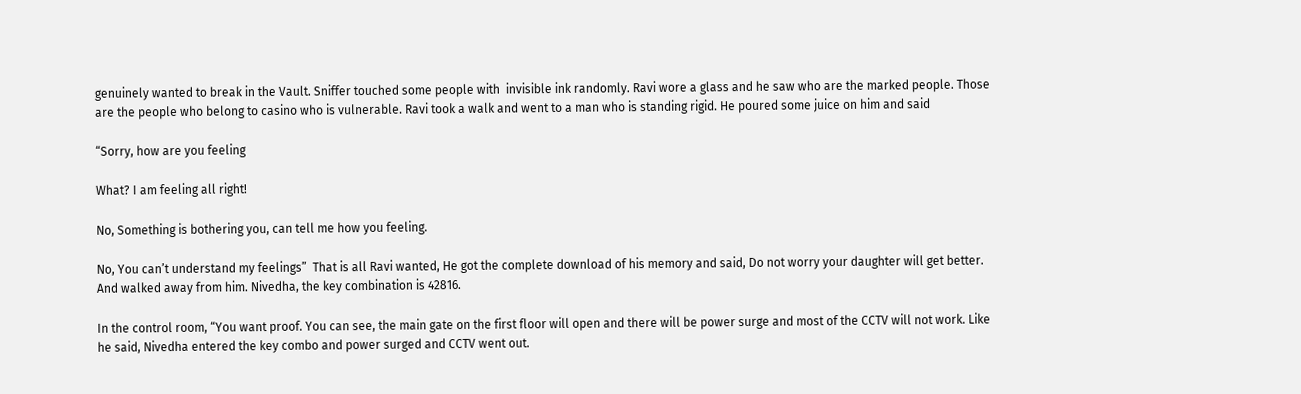genuinely wanted to break in the Vault. Sniffer touched some people with  invisible ink randomly. Ravi wore a glass and he saw who are the marked people. Those are the people who belong to casino who is vulnerable. Ravi took a walk and went to a man who is standing rigid. He poured some juice on him and said

“Sorry, how are you feeling

What? I am feeling all right!

No, Something is bothering you, can tell me how you feeling.

No, You can’t understand my feelings”  That is all Ravi wanted, He got the complete download of his memory and said, Do not worry your daughter will get better. And walked away from him. Nivedha, the key combination is 42816.

In the control room, “You want proof. You can see, the main gate on the first floor will open and there will be power surge and most of the CCTV will not work. Like he said, Nivedha entered the key combo and power surged and CCTV went out.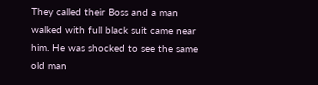They called their Boss and a man walked with full black suit came near him. He was shocked to see the same old man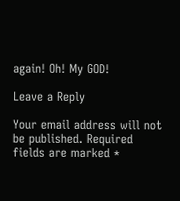again! Oh! My GOD!

Leave a Reply

Your email address will not be published. Required fields are marked *